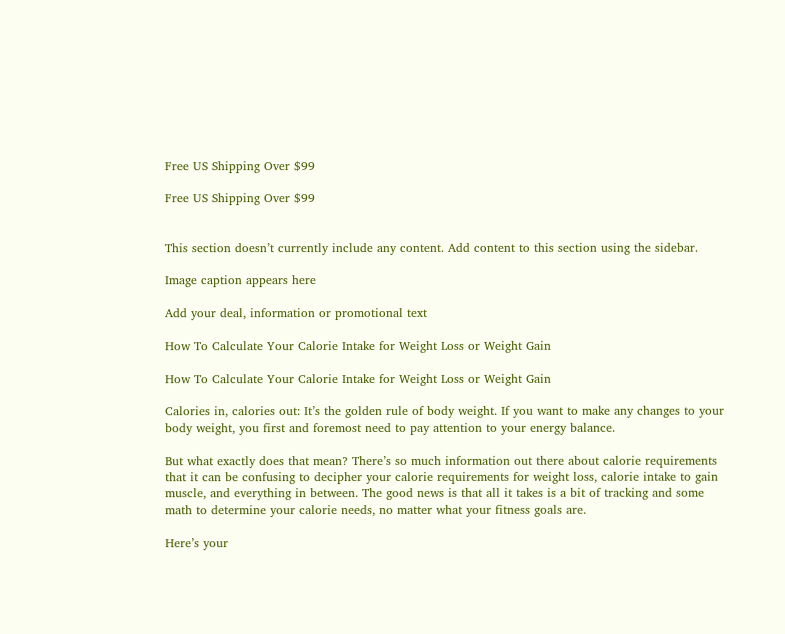Free US Shipping Over $99

Free US Shipping Over $99


This section doesn’t currently include any content. Add content to this section using the sidebar.

Image caption appears here

Add your deal, information or promotional text

How To Calculate Your Calorie Intake for Weight Loss or Weight Gain

How To Calculate Your Calorie Intake for Weight Loss or Weight Gain

Calories in, calories out: It’s the golden rule of body weight. If you want to make any changes to your body weight, you first and foremost need to pay attention to your energy balance.

But what exactly does that mean? There’s so much information out there about calorie requirements that it can be confusing to decipher your calorie requirements for weight loss, calorie intake to gain muscle, and everything in between. The good news is that all it takes is a bit of tracking and some math to determine your calorie needs, no matter what your fitness goals are.

Here’s your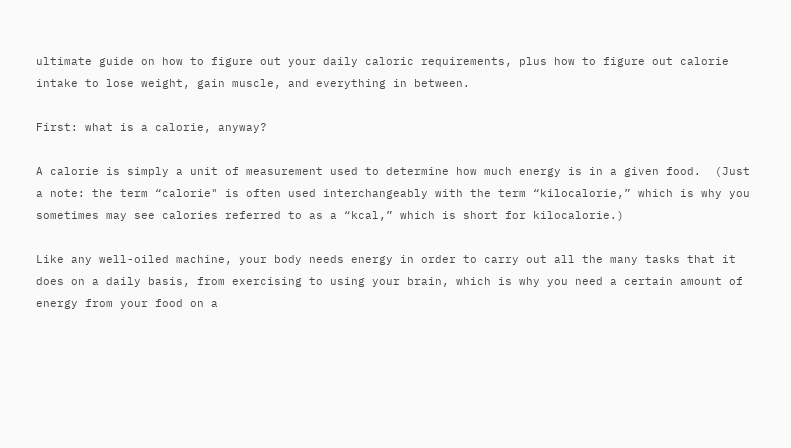ultimate guide on how to figure out your daily caloric requirements, plus how to figure out calorie intake to lose weight, gain muscle, and everything in between.

First: what is a calorie, anyway?

A calorie is simply a unit of measurement used to determine how much energy is in a given food.  (Just a note: the term “calorie" is often used interchangeably with the term “kilocalorie,” which is why you sometimes may see calories referred to as a “kcal,” which is short for kilocalorie.)

Like any well-oiled machine, your body needs energy in order to carry out all the many tasks that it does on a daily basis, from exercising to using your brain, which is why you need a certain amount of energy from your food on a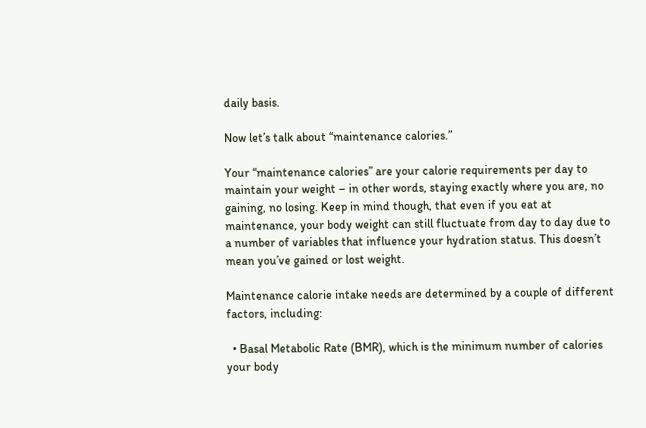daily basis.

Now let’s talk about “maintenance calories.”

Your “maintenance calories” are your calorie requirements per day to maintain your weight – in other words, staying exactly where you are, no gaining, no losing. Keep in mind though, that even if you eat at maintenance, your body weight can still fluctuate from day to day due to a number of variables that influence your hydration status. This doesn’t mean you’ve gained or lost weight.

Maintenance calorie intake needs are determined by a couple of different factors, including:

  • Basal Metabolic Rate (BMR), which is the minimum number of calories your body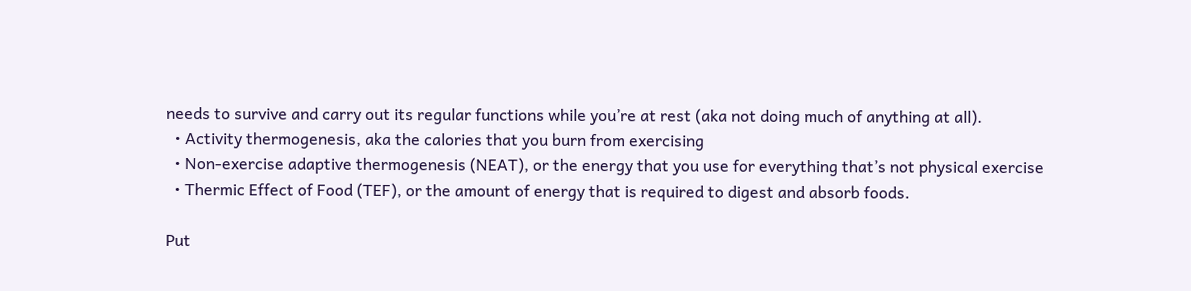needs to survive and carry out its regular functions while you’re at rest (aka not doing much of anything at all).
  • Activity thermogenesis, aka the calories that you burn from exercising
  • Non-exercise adaptive thermogenesis (NEAT), or the energy that you use for everything that’s not physical exercise
  • Thermic Effect of Food (TEF), or the amount of energy that is required to digest and absorb foods.

Put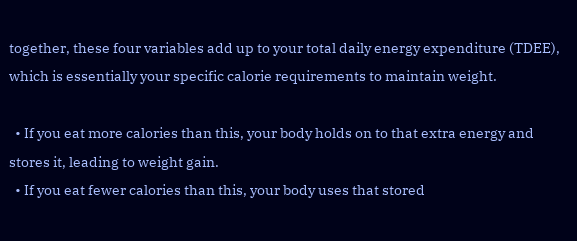together, these four variables add up to your total daily energy expenditure (TDEE), which is essentially your specific calorie requirements to maintain weight.

  • If you eat more calories than this, your body holds on to that extra energy and stores it, leading to weight gain.
  • If you eat fewer calories than this, your body uses that stored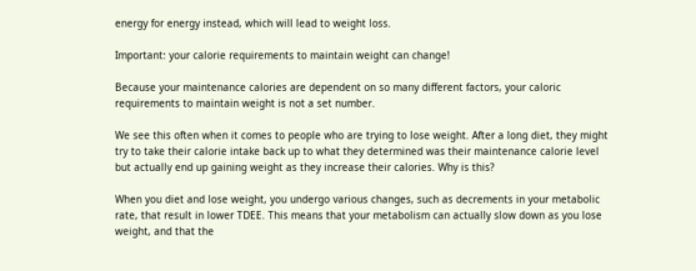energy for energy instead, which will lead to weight loss.

Important: your calorie requirements to maintain weight can change!

Because your maintenance calories are dependent on so many different factors, your caloric requirements to maintain weight is not a set number.

We see this often when it comes to people who are trying to lose weight. After a long diet, they might try to take their calorie intake back up to what they determined was their maintenance calorie level but actually end up gaining weight as they increase their calories. Why is this?

When you diet and lose weight, you undergo various changes, such as decrements in your metabolic rate, that result in lower TDEE. This means that your metabolism can actually slow down as you lose weight, and that the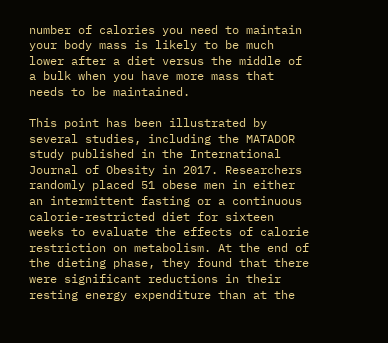number of calories you need to maintain your body mass is likely to be much lower after a diet versus the middle of a bulk when you have more mass that needs to be maintained.

This point has been illustrated by several studies, including the MATADOR study published in the International Journal of Obesity in 2017. Researchers randomly placed 51 obese men in either an intermittent fasting or a continuous calorie-restricted diet for sixteen weeks to evaluate the effects of calorie restriction on metabolism. At the end of the dieting phase, they found that there were significant reductions in their resting energy expenditure than at the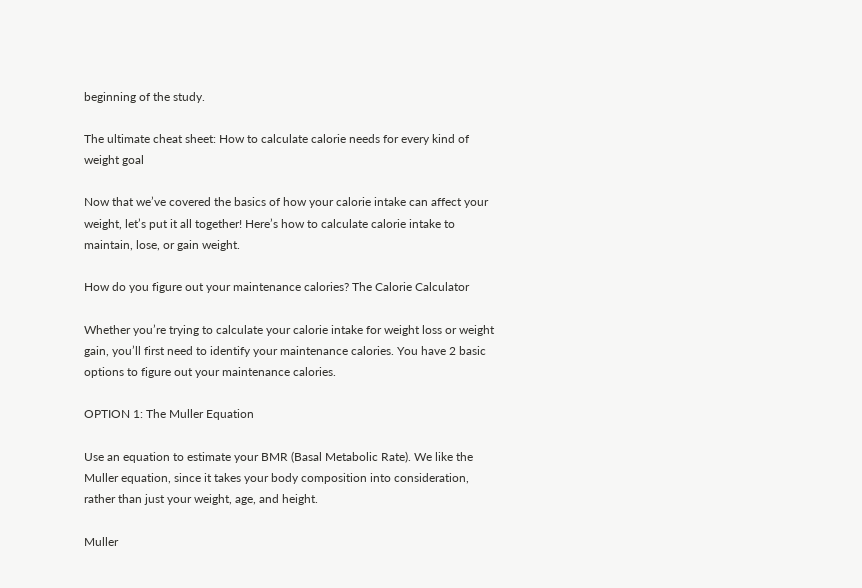beginning of the study.

The ultimate cheat sheet: How to calculate calorie needs for every kind of weight goal

Now that we’ve covered the basics of how your calorie intake can affect your weight, let’s put it all together! Here’s how to calculate calorie intake to maintain, lose, or gain weight.

How do you figure out your maintenance calories? The Calorie Calculator

Whether you’re trying to calculate your calorie intake for weight loss or weight gain, you’ll first need to identify your maintenance calories. You have 2 basic options to figure out your maintenance calories.

OPTION 1: The Muller Equation

Use an equation to estimate your BMR (Basal Metabolic Rate). We like the Muller equation, since it takes your body composition into consideration, rather than just your weight, age, and height.

Muller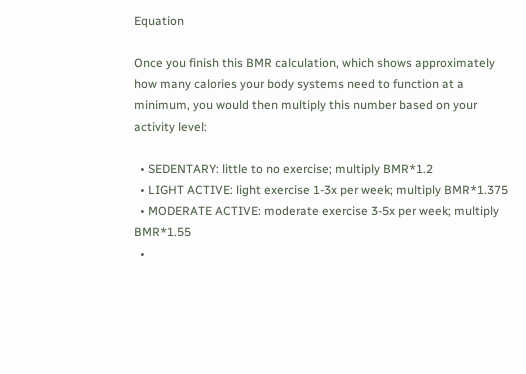Equation

Once you finish this BMR calculation, which shows approximately how many calories your body systems need to function at a minimum, you would then multiply this number based on your activity level:

  • SEDENTARY: little to no exercise; multiply BMR*1.2
  • LIGHT ACTIVE: light exercise 1-3x per week; multiply BMR*1.375
  • MODERATE ACTIVE: moderate exercise 3-5x per week; multiply BMR*1.55
  •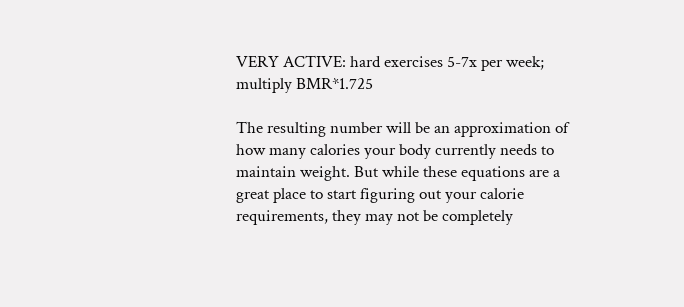VERY ACTIVE: hard exercises 5-7x per week; multiply BMR*1.725

The resulting number will be an approximation of how many calories your body currently needs to maintain weight. But while these equations are a great place to start figuring out your calorie requirements, they may not be completely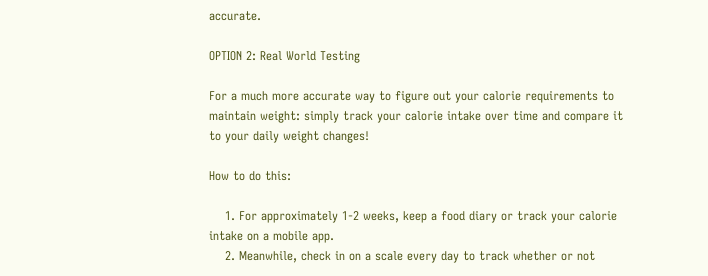accurate.

OPTION 2: Real World Testing

For a much more accurate way to figure out your calorie requirements to maintain weight: simply track your calorie intake over time and compare it to your daily weight changes!

How to do this:

    1. For approximately 1-2 weeks, keep a food diary or track your calorie intake on a mobile app.
    2. Meanwhile, check in on a scale every day to track whether or not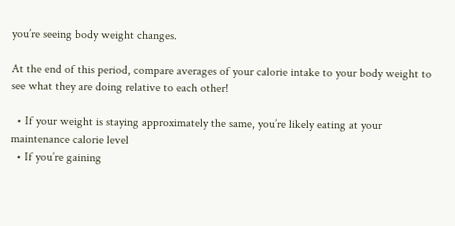you’re seeing body weight changes.

At the end of this period, compare averages of your calorie intake to your body weight to see what they are doing relative to each other!

  • If your weight is staying approximately the same, you’re likely eating at your maintenance calorie level
  • If you’re gaining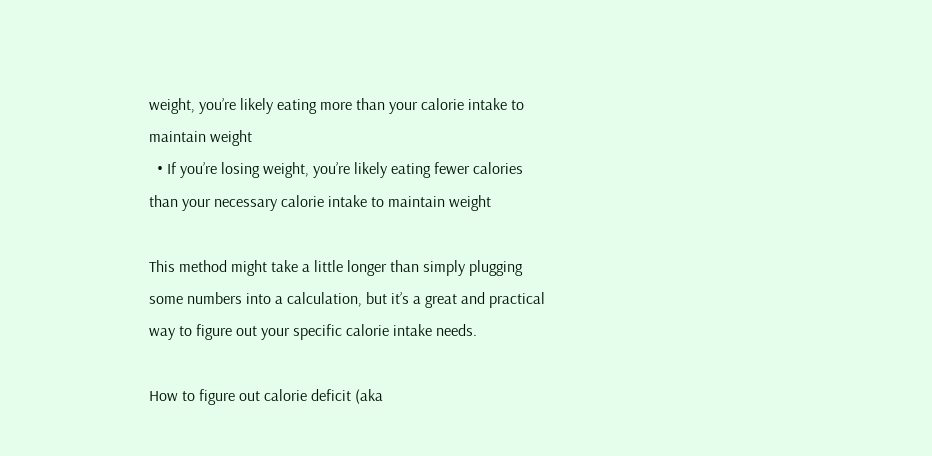weight, you’re likely eating more than your calorie intake to maintain weight
  • If you’re losing weight, you’re likely eating fewer calories than your necessary calorie intake to maintain weight

This method might take a little longer than simply plugging some numbers into a calculation, but it’s a great and practical way to figure out your specific calorie intake needs.

How to figure out calorie deficit (aka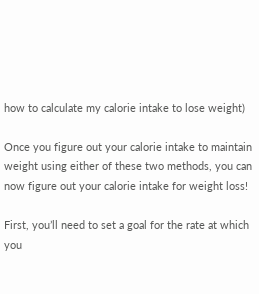how to calculate my calorie intake to lose weight)

Once you figure out your calorie intake to maintain weight using either of these two methods, you can now figure out your calorie intake for weight loss!

First, you’ll need to set a goal for the rate at which you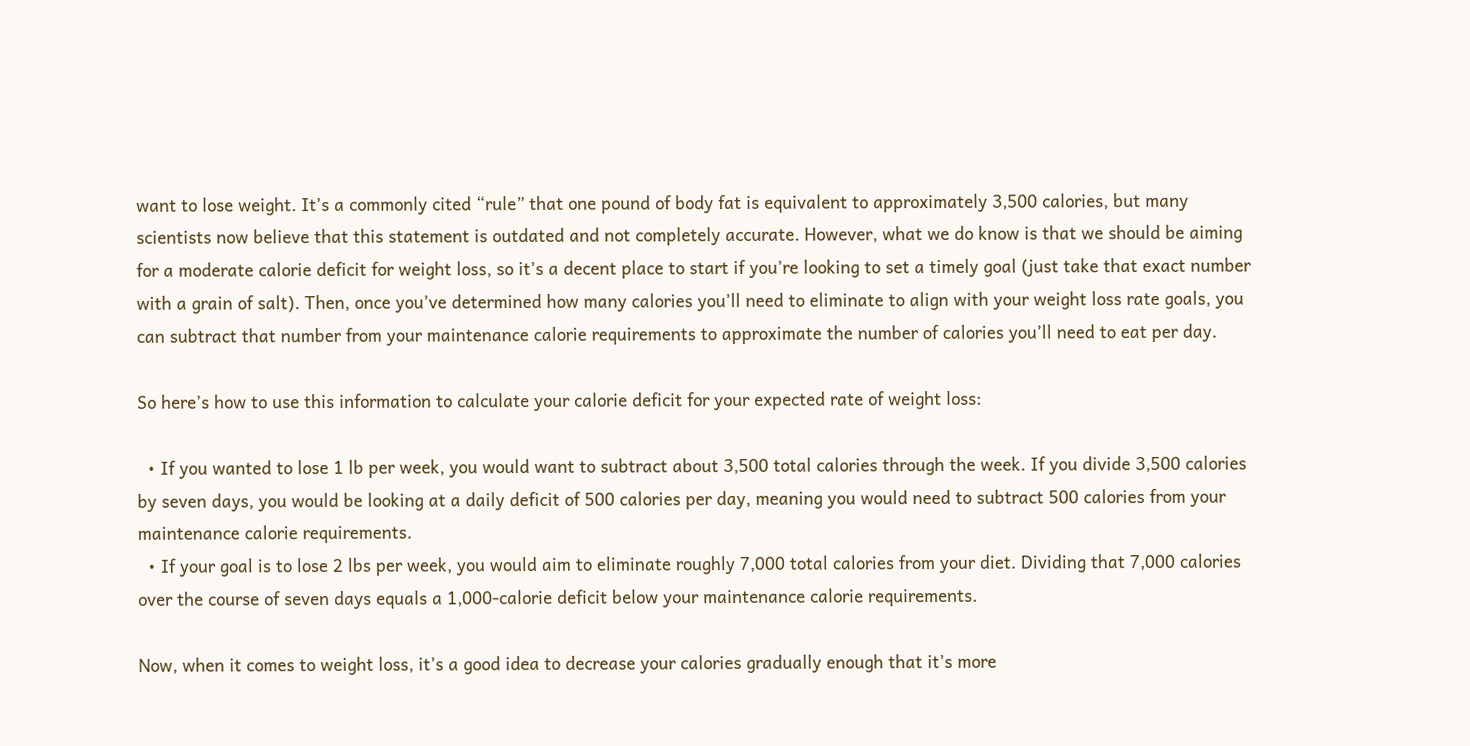want to lose weight. It’s a commonly cited “rule” that one pound of body fat is equivalent to approximately 3,500 calories, but many scientists now believe that this statement is outdated and not completely accurate. However, what we do know is that we should be aiming for a moderate calorie deficit for weight loss, so it’s a decent place to start if you’re looking to set a timely goal (just take that exact number with a grain of salt). Then, once you’ve determined how many calories you’ll need to eliminate to align with your weight loss rate goals, you can subtract that number from your maintenance calorie requirements to approximate the number of calories you’ll need to eat per day.

So here’s how to use this information to calculate your calorie deficit for your expected rate of weight loss:

  • If you wanted to lose 1 lb per week, you would want to subtract about 3,500 total calories through the week. If you divide 3,500 calories by seven days, you would be looking at a daily deficit of 500 calories per day, meaning you would need to subtract 500 calories from your maintenance calorie requirements.
  • If your goal is to lose 2 lbs per week, you would aim to eliminate roughly 7,000 total calories from your diet. Dividing that 7,000 calories over the course of seven days equals a 1,000-calorie deficit below your maintenance calorie requirements.

Now, when it comes to weight loss, it’s a good idea to decrease your calories gradually enough that it’s more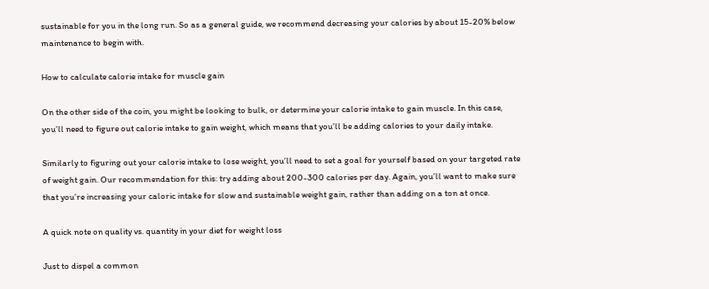sustainable for you in the long run. So as a general guide, we recommend decreasing your calories by about 15-20% below maintenance to begin with.

How to calculate calorie intake for muscle gain

On the other side of the coin, you might be looking to bulk, or determine your calorie intake to gain muscle. In this case, you’ll need to figure out calorie intake to gain weight, which means that you’ll be adding calories to your daily intake.

Similarly to figuring out your calorie intake to lose weight, you’ll need to set a goal for yourself based on your targeted rate of weight gain. Our recommendation for this: try adding about 200-300 calories per day. Again, you’ll want to make sure that you’re increasing your caloric intake for slow and sustainable weight gain, rather than adding on a ton at once.

A quick note on quality vs. quantity in your diet for weight loss

Just to dispel a common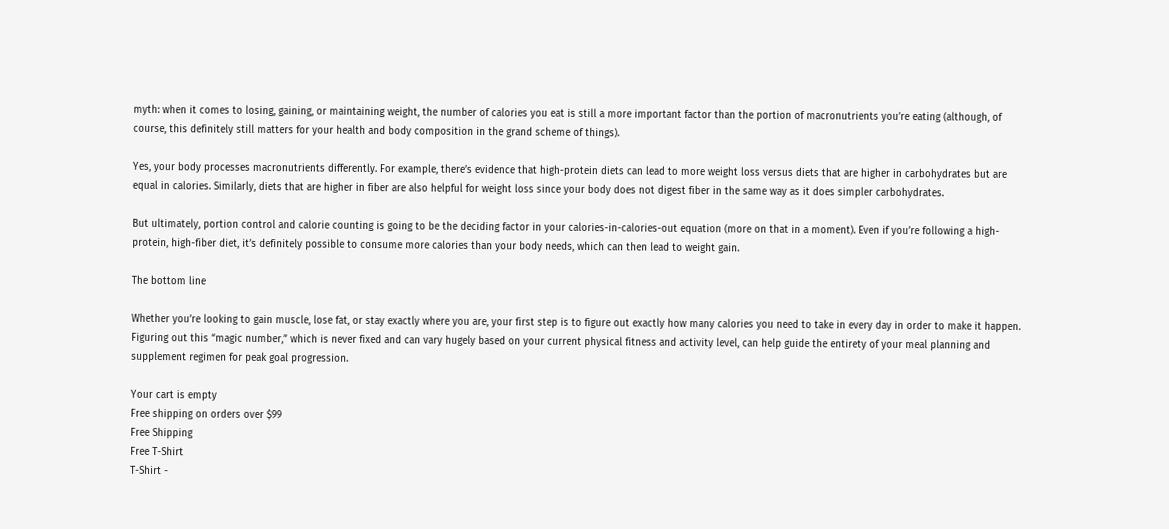myth: when it comes to losing, gaining, or maintaining weight, the number of calories you eat is still a more important factor than the portion of macronutrients you’re eating (although, of course, this definitely still matters for your health and body composition in the grand scheme of things).

Yes, your body processes macronutrients differently. For example, there’s evidence that high-protein diets can lead to more weight loss versus diets that are higher in carbohydrates but are equal in calories. Similarly, diets that are higher in fiber are also helpful for weight loss since your body does not digest fiber in the same way as it does simpler carbohydrates.

But ultimately, portion control and calorie counting is going to be the deciding factor in your calories-in-calories-out equation (more on that in a moment). Even if you’re following a high-protein, high-fiber diet, it’s definitely possible to consume more calories than your body needs, which can then lead to weight gain.

The bottom line

Whether you’re looking to gain muscle, lose fat, or stay exactly where you are, your first step is to figure out exactly how many calories you need to take in every day in order to make it happen. Figuring out this “magic number,” which is never fixed and can vary hugely based on your current physical fitness and activity level, can help guide the entirety of your meal planning and supplement regimen for peak goal progression.

Your cart is empty
Free shipping on orders over $99
Free Shipping
Free T-Shirt
T-Shirt -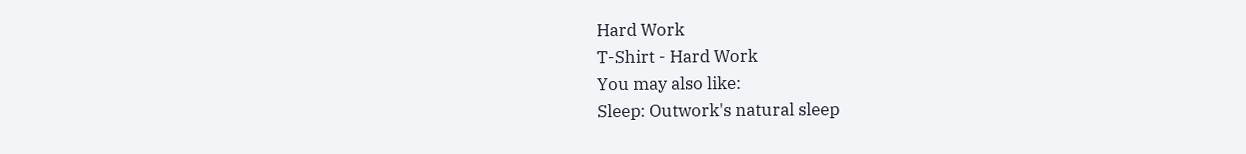Hard Work
T-Shirt - Hard Work
You may also like:
Sleep: Outwork's natural sleep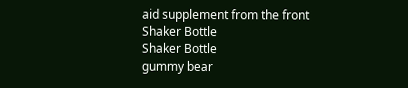aid supplement from the front
Shaker Bottle
Shaker Bottle
gummy bear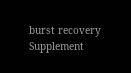burst recovery Supplement